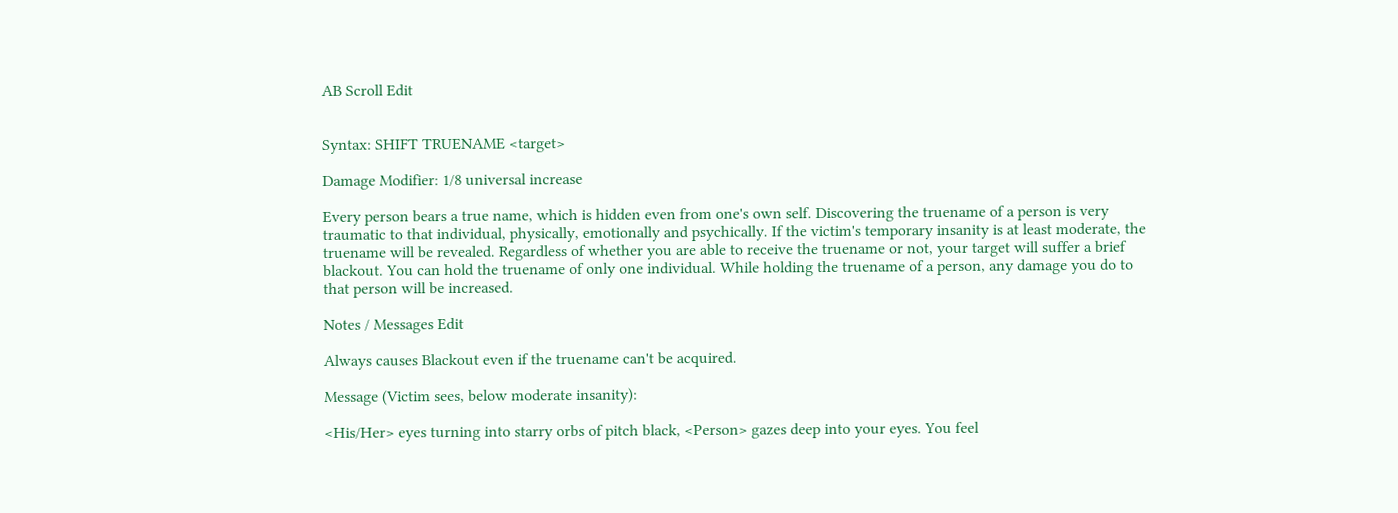AB Scroll Edit


Syntax: SHIFT TRUENAME <target>

Damage Modifier: 1/8 universal increase

Every person bears a true name, which is hidden even from one's own self. Discovering the truename of a person is very traumatic to that individual, physically, emotionally and psychically. If the victim's temporary insanity is at least moderate, the truename will be revealed. Regardless of whether you are able to receive the truename or not, your target will suffer a brief blackout. You can hold the truename of only one individual. While holding the truename of a person, any damage you do to that person will be increased.

Notes / Messages Edit

Always causes Blackout even if the truename can't be acquired.

Message (Victim sees, below moderate insanity):

<His/Her> eyes turning into starry orbs of pitch black, <Person> gazes deep into your eyes. You feel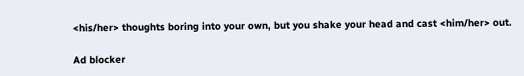<his/her> thoughts boring into your own, but you shake your head and cast <him/her> out.

Ad blocker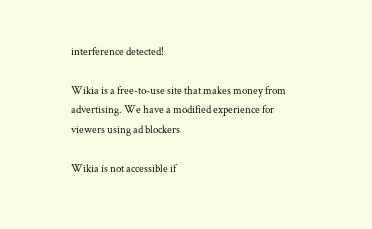interference detected!

Wikia is a free-to-use site that makes money from advertising. We have a modified experience for viewers using ad blockers

Wikia is not accessible if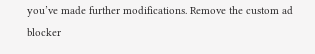you’ve made further modifications. Remove the custom ad blocker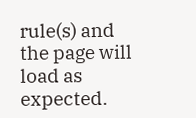rule(s) and the page will load as expected.